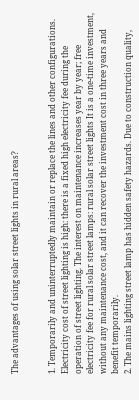The advantages of using solar street lights in rural areas?


1. Temporarily and uninterruptedly maintain or replace the lines and other configurations. Electricity cost of street lighting is high: there is a fixed high electricity fee during the operation of street lighting. The interest on maintenance increases year by year; free electricity fee for rural solar street lamps: rural solar street lights It is a one-time investment, without any maintenance cost, and it can recover the investment cost in three years and benefit temporarily.
2. The mains lighting street lamp has hidden safety hazards. Due to construction quality,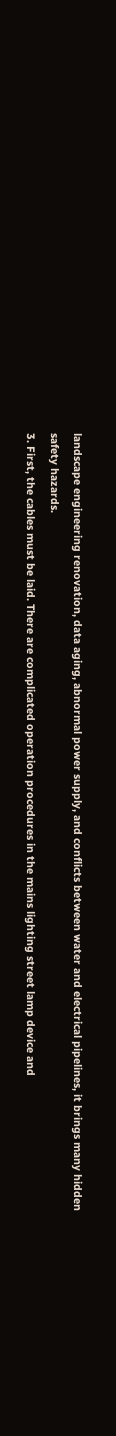landscape engineering renovation, data aging, abnormal power supply, and conflicts between water and electrical pipelines, it brings many hidden safety hazards.
3. First, the cables must be laid. There are complicated operation procedures in the mains lighting street lamp device and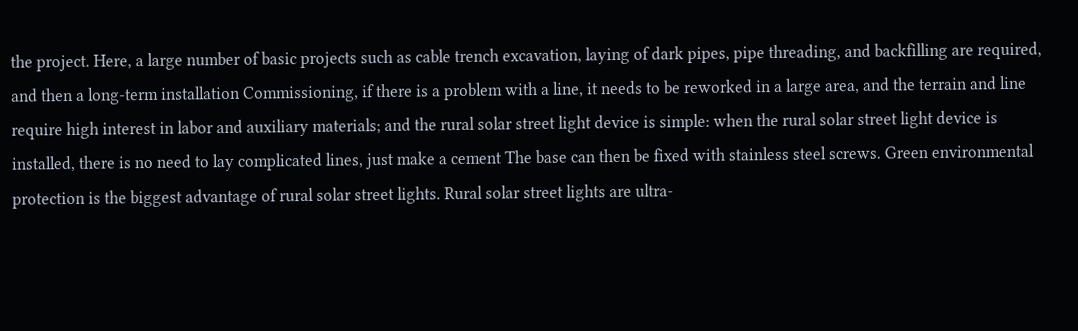the project. Here, a large number of basic projects such as cable trench excavation, laying of dark pipes, pipe threading, and backfilling are required, and then a long-term installation Commissioning, if there is a problem with a line, it needs to be reworked in a large area, and the terrain and line require high interest in labor and auxiliary materials; and the rural solar street light device is simple: when the rural solar street light device is installed, there is no need to lay complicated lines, just make a cement The base can then be fixed with stainless steel screws. Green environmental protection is the biggest advantage of rural solar street lights. Rural solar street lights are ultra-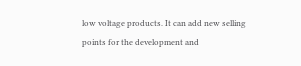low voltage products. It can add new selling points for the development and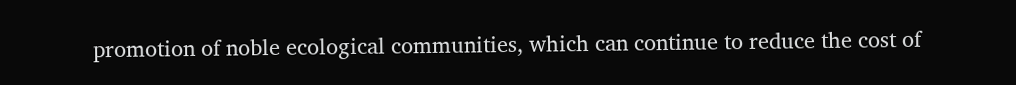promotion of noble ecological communities, which can continue to reduce the cost of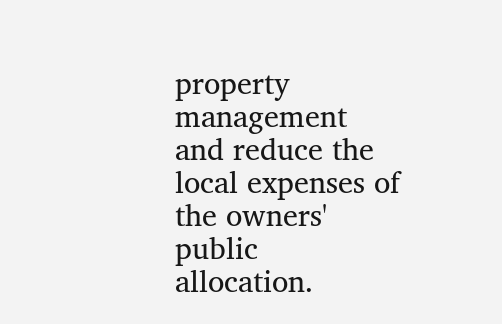property management and reduce the local expenses of the owners' public allocation.